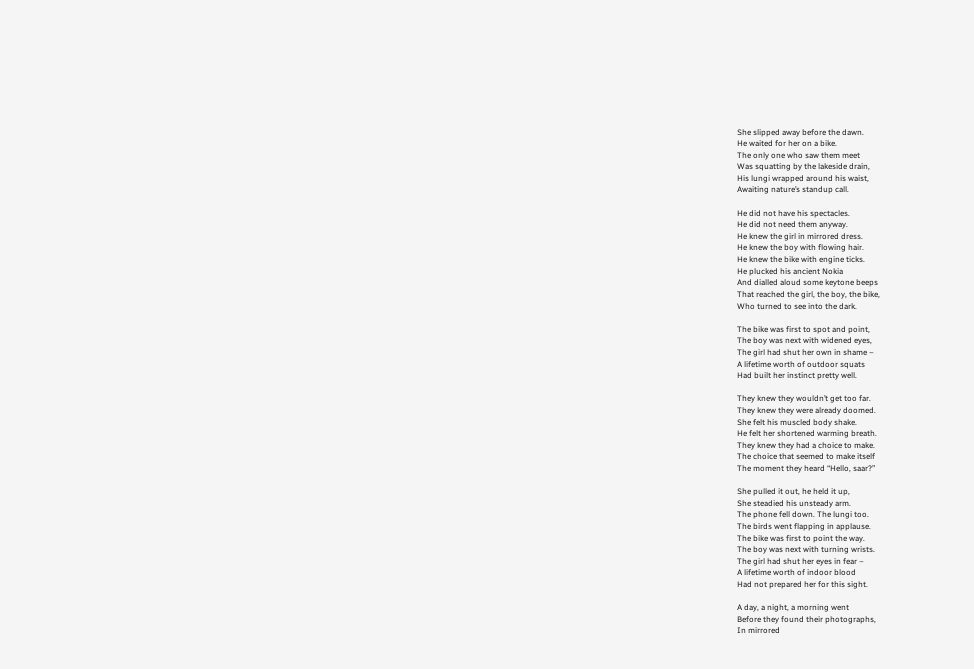She slipped away before the dawn.
He waited for her on a bike.
The only one who saw them meet
Was squatting by the lakeside drain,
His lungi wrapped around his waist,
Awaiting nature’s standup call.

He did not have his spectacles.
He did not need them anyway.
He knew the girl in mirrored dress.
He knew the boy with flowing hair.
He knew the bike with engine ticks.
He plucked his ancient Nokia
And dialled aloud some keytone beeps
That reached the girl, the boy, the bike,
Who turned to see into the dark.

The bike was first to spot and point,
The boy was next with widened eyes,
The girl had shut her own in shame –
A lifetime worth of outdoor squats
Had built her instinct pretty well.

They knew they wouldn’t get too far.
They knew they were already doomed.
She felt his muscled body shake.
He felt her shortened warming breath.
They knew they had a choice to make.
The choice that seemed to make itself
The moment they heard “Hello, saar?”

She pulled it out, he held it up,
She steadied his unsteady arm.
The phone fell down. The lungi too.
The birds went flapping in applause.
The bike was first to point the way.
The boy was next with turning wrists.
The girl had shut her eyes in fear –
A lifetime worth of indoor blood
Had not prepared her for this sight.

A day, a night, a morning went
Before they found their photographs,
In mirrored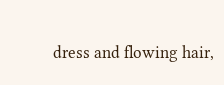dress and flowing hair,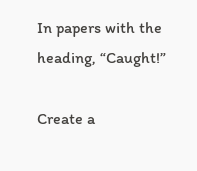In papers with the heading, “Caught!”

Create a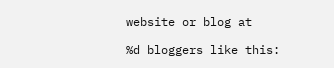website or blog at

%d bloggers like this: